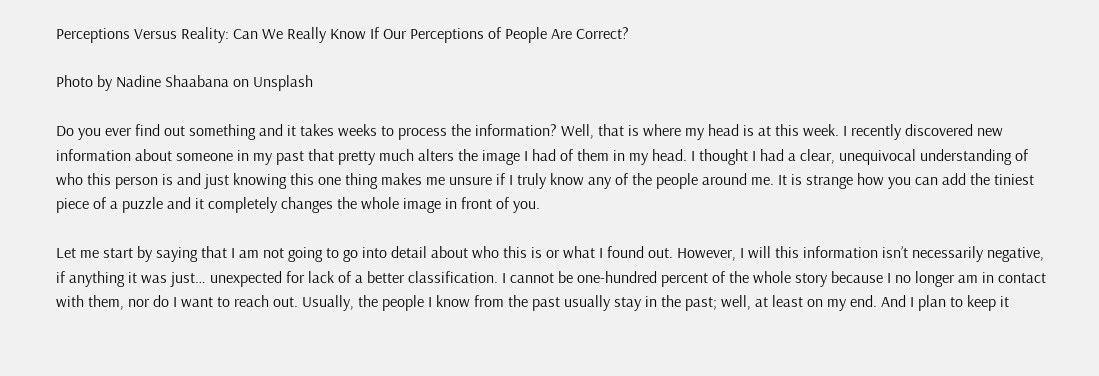Perceptions Versus Reality: Can We Really Know If Our Perceptions of People Are Correct?

Photo by Nadine Shaabana on Unsplash

Do you ever find out something and it takes weeks to process the information? Well, that is where my head is at this week. I recently discovered new information about someone in my past that pretty much alters the image I had of them in my head. I thought I had a clear, unequivocal understanding of who this person is and just knowing this one thing makes me unsure if I truly know any of the people around me. It is strange how you can add the tiniest piece of a puzzle and it completely changes the whole image in front of you.

Let me start by saying that I am not going to go into detail about who this is or what I found out. However, I will this information isn’t necessarily negative, if anything it was just… unexpected for lack of a better classification. I cannot be one-hundred percent of the whole story because I no longer am in contact with them, nor do I want to reach out. Usually, the people I know from the past usually stay in the past; well, at least on my end. And I plan to keep it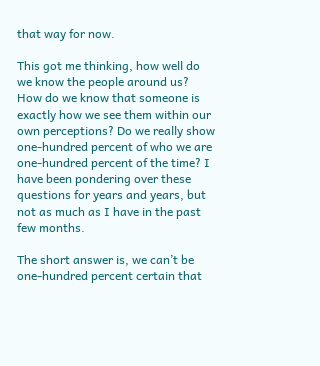that way for now.

This got me thinking, how well do we know the people around us? How do we know that someone is exactly how we see them within our own perceptions? Do we really show one-hundred percent of who we are one-hundred percent of the time? I have been pondering over these questions for years and years, but not as much as I have in the past few months.

The short answer is, we can’t be one-hundred percent certain that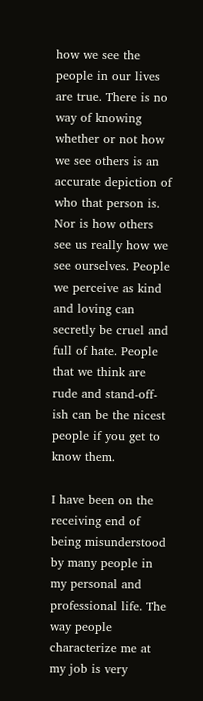how we see the people in our lives are true. There is no way of knowing whether or not how we see others is an accurate depiction of who that person is. Nor is how others see us really how we see ourselves. People we perceive as kind and loving can secretly be cruel and full of hate. People that we think are rude and stand-off-ish can be the nicest people if you get to know them.

I have been on the receiving end of being misunderstood by many people in my personal and professional life. The way people characterize me at my job is very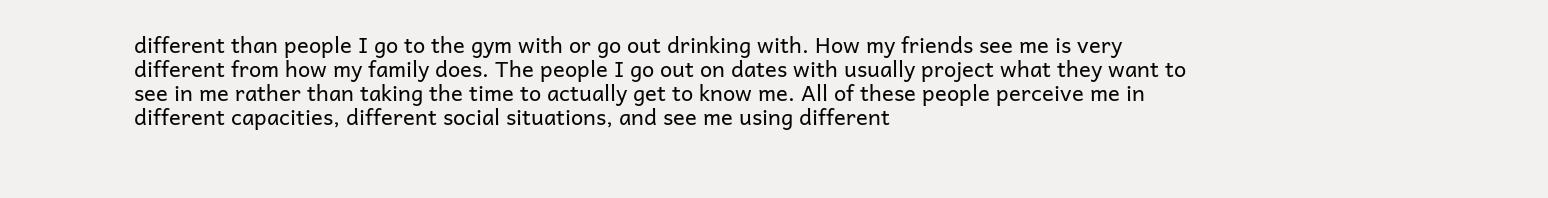different than people I go to the gym with or go out drinking with. How my friends see me is very different from how my family does. The people I go out on dates with usually project what they want to see in me rather than taking the time to actually get to know me. All of these people perceive me in different capacities, different social situations, and see me using different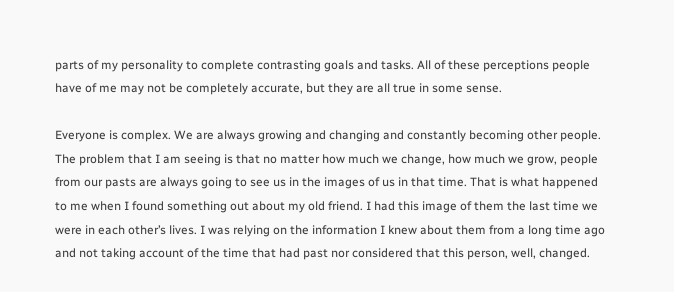parts of my personality to complete contrasting goals and tasks. All of these perceptions people have of me may not be completely accurate, but they are all true in some sense.

Everyone is complex. We are always growing and changing and constantly becoming other people. The problem that I am seeing is that no matter how much we change, how much we grow, people from our pasts are always going to see us in the images of us in that time. That is what happened to me when I found something out about my old friend. I had this image of them the last time we were in each other’s lives. I was relying on the information I knew about them from a long time ago and not taking account of the time that had past nor considered that this person, well, changed.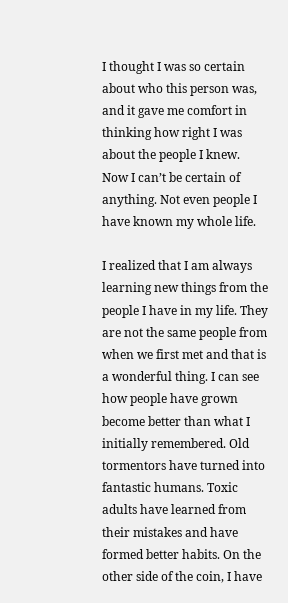I thought I was so certain about who this person was, and it gave me comfort in thinking how right I was about the people I knew. Now I can’t be certain of anything. Not even people I have known my whole life.

I realized that I am always learning new things from the people I have in my life. They are not the same people from when we first met and that is a wonderful thing. I can see how people have grown become better than what I initially remembered. Old tormentors have turned into fantastic humans. Toxic adults have learned from their mistakes and have formed better habits. On the other side of the coin, I have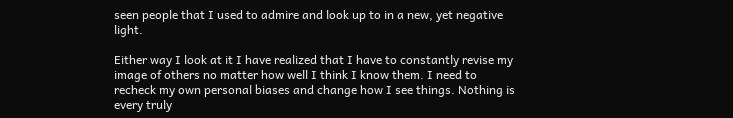seen people that I used to admire and look up to in a new, yet negative light.

Either way I look at it I have realized that I have to constantly revise my image of others no matter how well I think I know them. I need to recheck my own personal biases and change how I see things. Nothing is every truly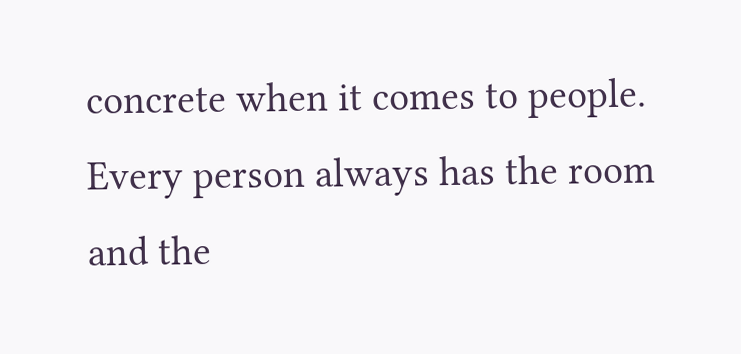concrete when it comes to people. Every person always has the room and the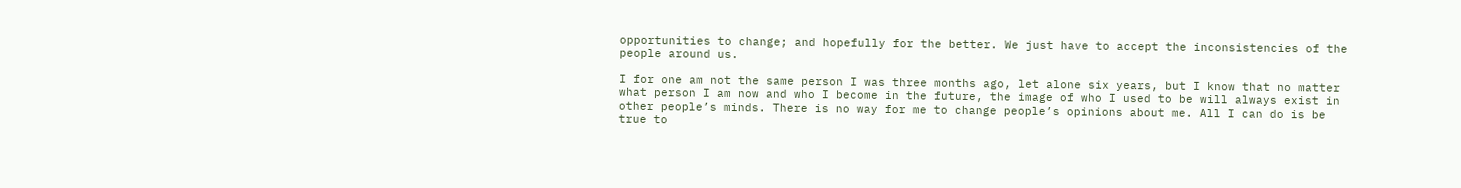opportunities to change; and hopefully for the better. We just have to accept the inconsistencies of the people around us.

I for one am not the same person I was three months ago, let alone six years, but I know that no matter what person I am now and who I become in the future, the image of who I used to be will always exist in other people’s minds. There is no way for me to change people’s opinions about me. All I can do is be true to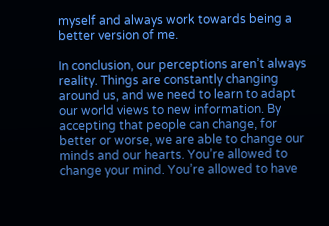myself and always work towards being a better version of me.

In conclusion, our perceptions aren’t always reality. Things are constantly changing around us, and we need to learn to adapt our world views to new information. By accepting that people can change, for better or worse, we are able to change our minds and our hearts. You’re allowed to change your mind. You’re allowed to have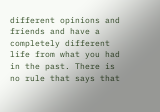different opinions and friends and have a completely different life from what you had in the past. There is no rule that says that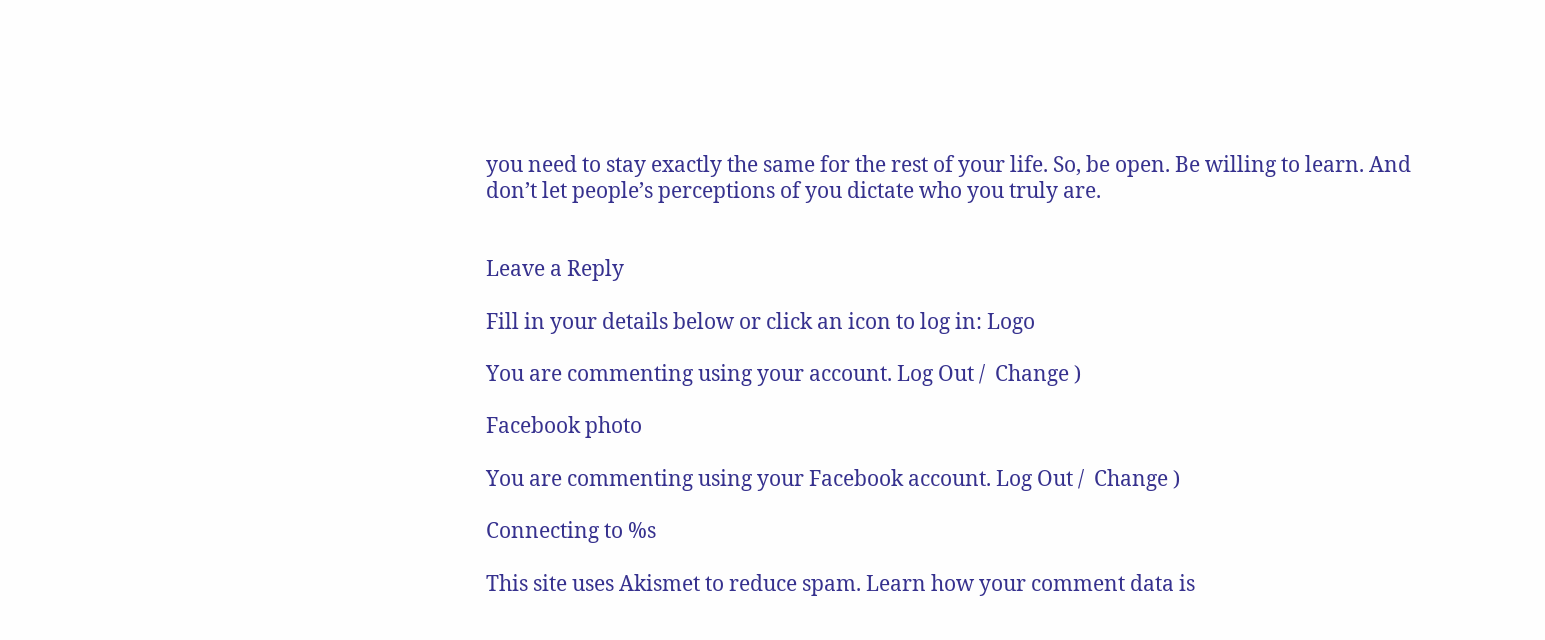you need to stay exactly the same for the rest of your life. So, be open. Be willing to learn. And don’t let people’s perceptions of you dictate who you truly are.


Leave a Reply

Fill in your details below or click an icon to log in: Logo

You are commenting using your account. Log Out /  Change )

Facebook photo

You are commenting using your Facebook account. Log Out /  Change )

Connecting to %s

This site uses Akismet to reduce spam. Learn how your comment data is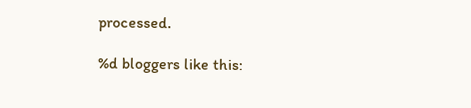processed.

%d bloggers like this: